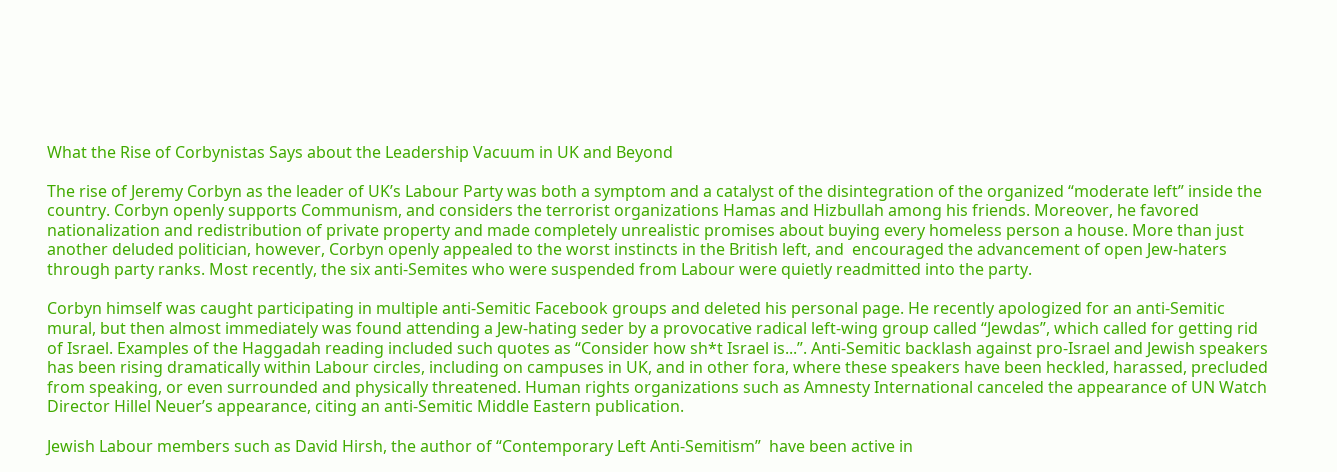What the Rise of Corbynistas Says about the Leadership Vacuum in UK and Beyond

The rise of Jeremy Corbyn as the leader of UK’s Labour Party was both a symptom and a catalyst of the disintegration of the organized “moderate left” inside the country. Corbyn openly supports Communism, and considers the terrorist organizations Hamas and Hizbullah among his friends. Moreover, he favored nationalization and redistribution of private property and made completely unrealistic promises about buying every homeless person a house. More than just another deluded politician, however, Corbyn openly appealed to the worst instincts in the British left, and  encouraged the advancement of open Jew-haters through party ranks. Most recently, the six anti-Semites who were suspended from Labour were quietly readmitted into the party.

Corbyn himself was caught participating in multiple anti-Semitic Facebook groups and deleted his personal page. He recently apologized for an anti-Semitic mural, but then almost immediately was found attending a Jew-hating seder by a provocative radical left-wing group called “Jewdas”, which called for getting rid of Israel. Examples of the Haggadah reading included such quotes as “Consider how sh*t Israel is...”. Anti-Semitic backlash against pro-Israel and Jewish speakers has been rising dramatically within Labour circles, including on campuses in UK, and in other fora, where these speakers have been heckled, harassed, precluded from speaking, or even surrounded and physically threatened. Human rights organizations such as Amnesty International canceled the appearance of UN Watch Director Hillel Neuer’s appearance, citing an anti-Semitic Middle Eastern publication.

Jewish Labour members such as David Hirsh, the author of “Contemporary Left Anti-Semitism”  have been active in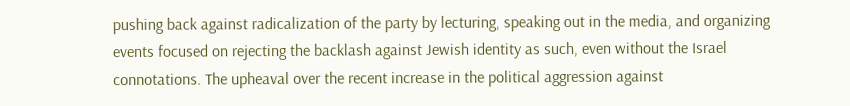pushing back against radicalization of the party by lecturing, speaking out in the media, and organizing events focused on rejecting the backlash against Jewish identity as such, even without the Israel connotations. The upheaval over the recent increase in the political aggression against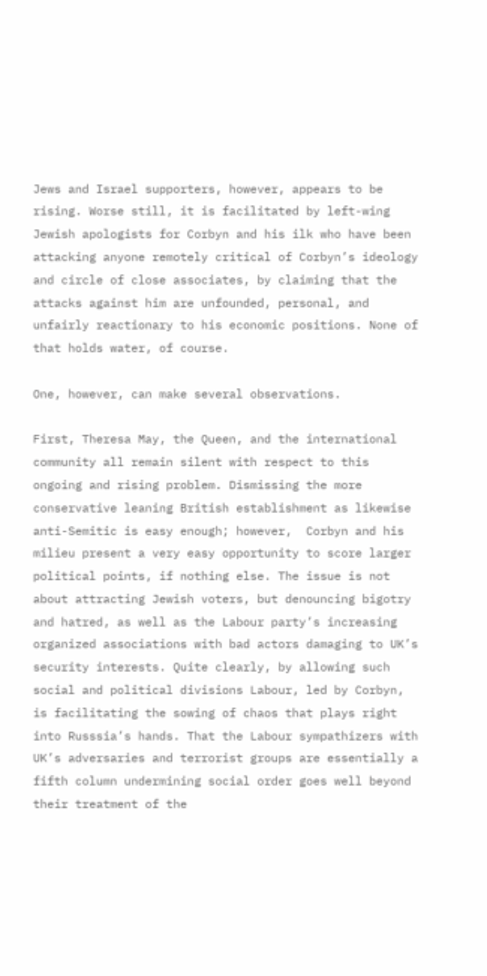Jews and Israel supporters, however, appears to be rising. Worse still, it is facilitated by left-wing Jewish apologists for Corbyn and his ilk who have been attacking anyone remotely critical of Corbyn’s ideology and circle of close associates, by claiming that the attacks against him are unfounded, personal, and unfairly reactionary to his economic positions. None of that holds water, of course.

One, however, can make several observations.

First, Theresa May, the Queen, and the international community all remain silent with respect to this ongoing and rising problem. Dismissing the more conservative leaning British establishment as likewise anti-Semitic is easy enough; however,  Corbyn and his milieu present a very easy opportunity to score larger political points, if nothing else. The issue is not about attracting Jewish voters, but denouncing bigotry and hatred, as well as the Labour party’s increasing organized associations with bad actors damaging to UK’s security interests. Quite clearly, by allowing such social and political divisions Labour, led by Corbyn, is facilitating the sowing of chaos that plays right into Russsia’s hands. That the Labour sympathizers with UK’s adversaries and terrorist groups are essentially a fifth column undermining social order goes well beyond their treatment of the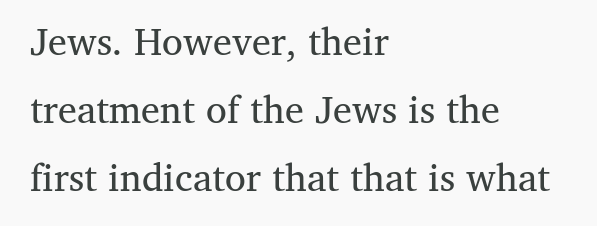Jews. However, their treatment of the Jews is the first indicator that that is what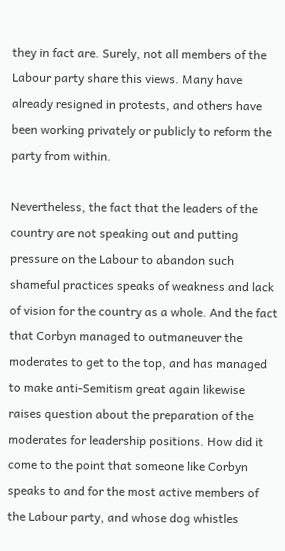they in fact are. Surely, not all members of the Labour party share this views. Many have already resigned in protests, and others have been working privately or publicly to reform the party from within.

Nevertheless, the fact that the leaders of the country are not speaking out and putting pressure on the Labour to abandon such shameful practices speaks of weakness and lack of vision for the country as a whole. And the fact that Corbyn managed to outmaneuver the moderates to get to the top, and has managed to make anti-Semitism great again likewise raises question about the preparation of the moderates for leadership positions. How did it come to the point that someone like Corbyn speaks to and for the most active members of the Labour party, and whose dog whistles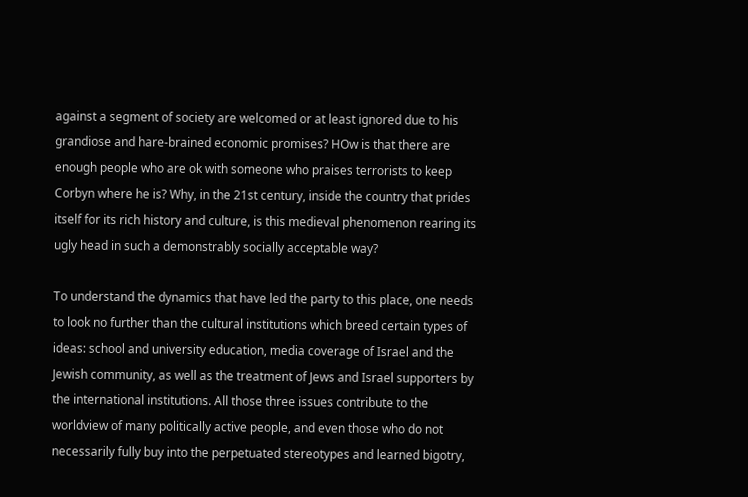against a segment of society are welcomed or at least ignored due to his grandiose and hare-brained economic promises? HOw is that there are enough people who are ok with someone who praises terrorists to keep Corbyn where he is? Why, in the 21st century, inside the country that prides itself for its rich history and culture, is this medieval phenomenon rearing its ugly head in such a demonstrably socially acceptable way?

To understand the dynamics that have led the party to this place, one needs to look no further than the cultural institutions which breed certain types of ideas: school and university education, media coverage of Israel and the Jewish community, as well as the treatment of Jews and Israel supporters by the international institutions. All those three issues contribute to the worldview of many politically active people, and even those who do not necessarily fully buy into the perpetuated stereotypes and learned bigotry,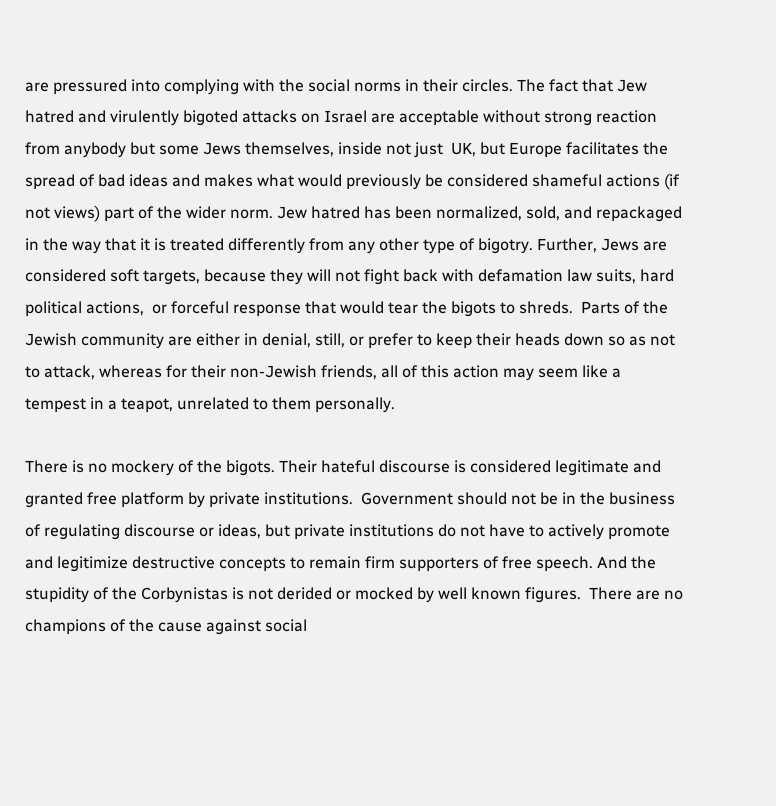are pressured into complying with the social norms in their circles. The fact that Jew hatred and virulently bigoted attacks on Israel are acceptable without strong reaction from anybody but some Jews themselves, inside not just  UK, but Europe facilitates the spread of bad ideas and makes what would previously be considered shameful actions (if not views) part of the wider norm. Jew hatred has been normalized, sold, and repackaged in the way that it is treated differently from any other type of bigotry. Further, Jews are considered soft targets, because they will not fight back with defamation law suits, hard political actions,  or forceful response that would tear the bigots to shreds.  Parts of the Jewish community are either in denial, still, or prefer to keep their heads down so as not to attack, whereas for their non-Jewish friends, all of this action may seem like a tempest in a teapot, unrelated to them personally.

There is no mockery of the bigots. Their hateful discourse is considered legitimate and granted free platform by private institutions.  Government should not be in the business of regulating discourse or ideas, but private institutions do not have to actively promote and legitimize destructive concepts to remain firm supporters of free speech. And the stupidity of the Corbynistas is not derided or mocked by well known figures.  There are no champions of the cause against social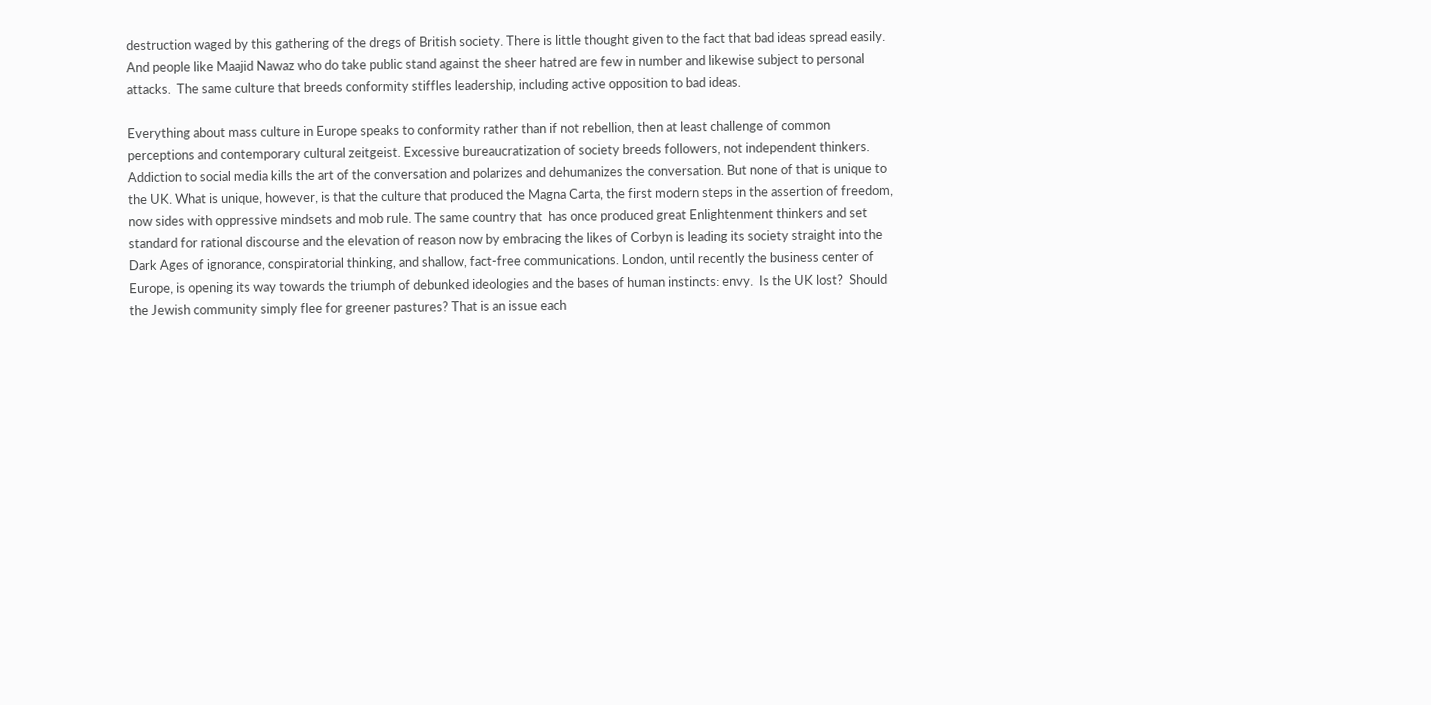destruction waged by this gathering of the dregs of British society. There is little thought given to the fact that bad ideas spread easily. And people like Maajid Nawaz who do take public stand against the sheer hatred are few in number and likewise subject to personal attacks.  The same culture that breeds conformity stiffles leadership, including active opposition to bad ideas.

Everything about mass culture in Europe speaks to conformity rather than if not rebellion, then at least challenge of common perceptions and contemporary cultural zeitgeist. Excessive bureaucratization of society breeds followers, not independent thinkers. Addiction to social media kills the art of the conversation and polarizes and dehumanizes the conversation. But none of that is unique to the UK. What is unique, however, is that the culture that produced the Magna Carta, the first modern steps in the assertion of freedom, now sides with oppressive mindsets and mob rule. The same country that  has once produced great Enlightenment thinkers and set standard for rational discourse and the elevation of reason now by embracing the likes of Corbyn is leading its society straight into the Dark Ages of ignorance, conspiratorial thinking, and shallow, fact-free communications. London, until recently the business center of Europe, is opening its way towards the triumph of debunked ideologies and the bases of human instincts: envy.  Is the UK lost?  Should the Jewish community simply flee for greener pastures? That is an issue each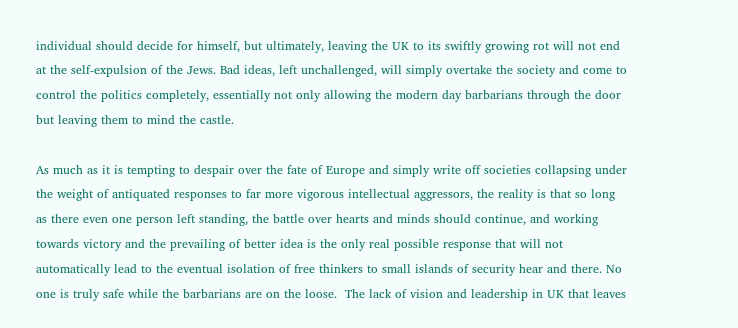individual should decide for himself, but ultimately, leaving the UK to its swiftly growing rot will not end at the self-expulsion of the Jews. Bad ideas, left unchallenged, will simply overtake the society and come to control the politics completely, essentially not only allowing the modern day barbarians through the door but leaving them to mind the castle.

As much as it is tempting to despair over the fate of Europe and simply write off societies collapsing under the weight of antiquated responses to far more vigorous intellectual aggressors, the reality is that so long as there even one person left standing, the battle over hearts and minds should continue, and working towards victory and the prevailing of better idea is the only real possible response that will not automatically lead to the eventual isolation of free thinkers to small islands of security hear and there. No one is truly safe while the barbarians are on the loose.  The lack of vision and leadership in UK that leaves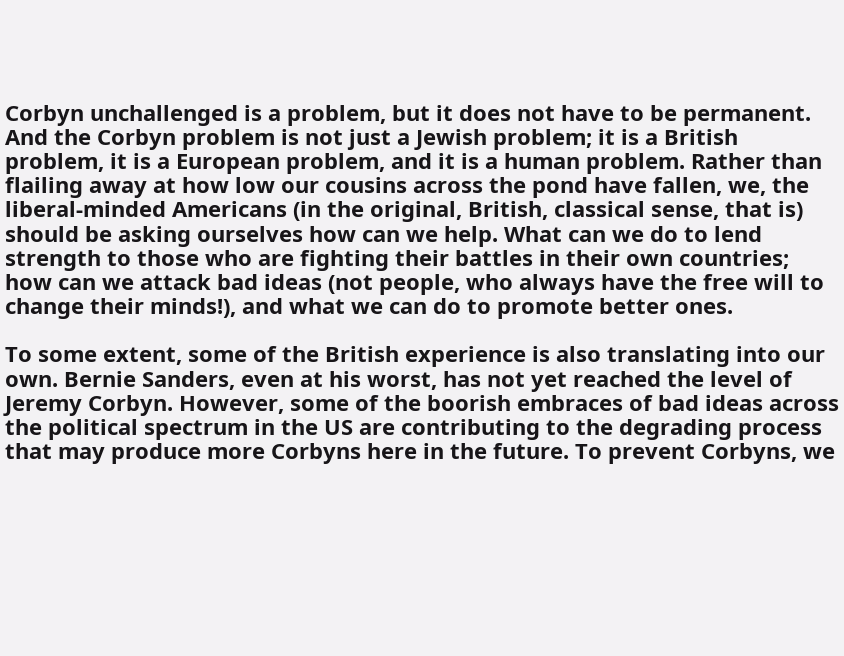Corbyn unchallenged is a problem, but it does not have to be permanent. And the Corbyn problem is not just a Jewish problem; it is a British problem, it is a European problem, and it is a human problem. Rather than flailing away at how low our cousins across the pond have fallen, we, the liberal-minded Americans (in the original, British, classical sense, that is) should be asking ourselves how can we help. What can we do to lend strength to those who are fighting their battles in their own countries; how can we attack bad ideas (not people, who always have the free will to change their minds!), and what we can do to promote better ones.

To some extent, some of the British experience is also translating into our own. Bernie Sanders, even at his worst, has not yet reached the level of Jeremy Corbyn. However, some of the boorish embraces of bad ideas across the political spectrum in the US are contributing to the degrading process that may produce more Corbyns here in the future. To prevent Corbyns, we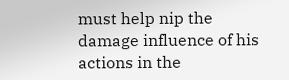must help nip the damage influence of his actions in the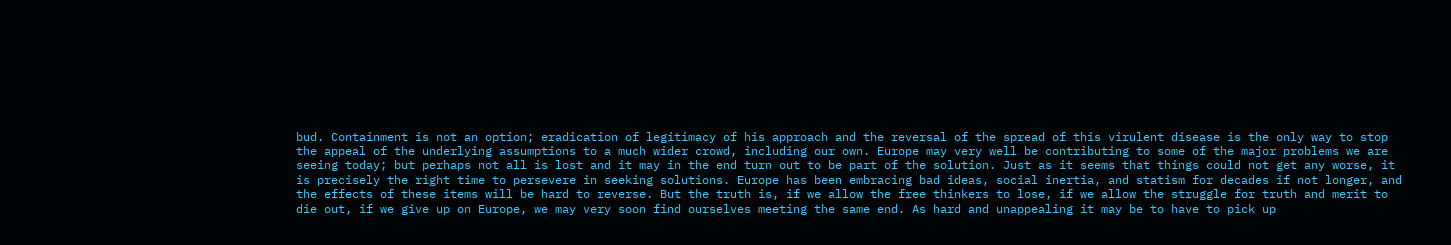bud. Containment is not an option; eradication of legitimacy of his approach and the reversal of the spread of this virulent disease is the only way to stop the appeal of the underlying assumptions to a much wider crowd, including our own. Europe may very well be contributing to some of the major problems we are seeing today; but perhaps not all is lost and it may in the end turn out to be part of the solution. Just as it seems that things could not get any worse, it is precisely the right time to persevere in seeking solutions. Europe has been embracing bad ideas, social inertia, and statism for decades if not longer, and the effects of these items will be hard to reverse. But the truth is, if we allow the free thinkers to lose, if we allow the struggle for truth and merit to die out, if we give up on Europe, we may very soon find ourselves meeting the same end. As hard and unappealing it may be to have to pick up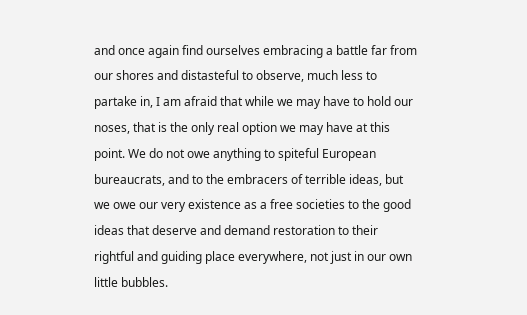and once again find ourselves embracing a battle far from our shores and distasteful to observe, much less to partake in, I am afraid that while we may have to hold our noses, that is the only real option we may have at this point. We do not owe anything to spiteful European bureaucrats, and to the embracers of terrible ideas, but we owe our very existence as a free societies to the good ideas that deserve and demand restoration to their rightful and guiding place everywhere, not just in our own little bubbles.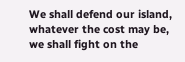We shall defend our island, whatever the cost may be, we shall fight on the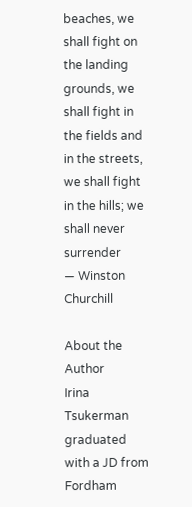beaches, we shall fight on the landing grounds, we shall fight in the fields and in the streets, we shall fight in the hills; we shall never surrender
— Winston Churchill

About the Author
Irina Tsukerman graduated with a JD from Fordham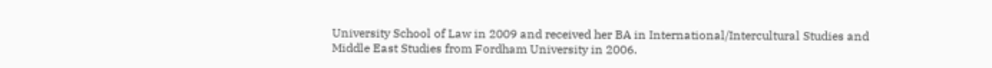University School of Law in 2009 and received her BA in International/Intercultural Studies and Middle East Studies from Fordham University in 2006.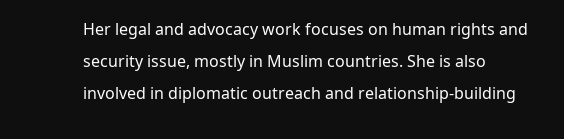Her legal and advocacy work focuses on human rights and security issue, mostly in Muslim countries. She is also involved in diplomatic outreach and relationship-building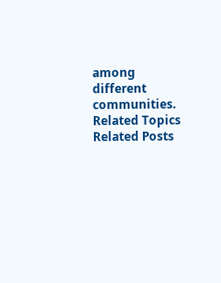among different communities.
Related Topics
Related Posts